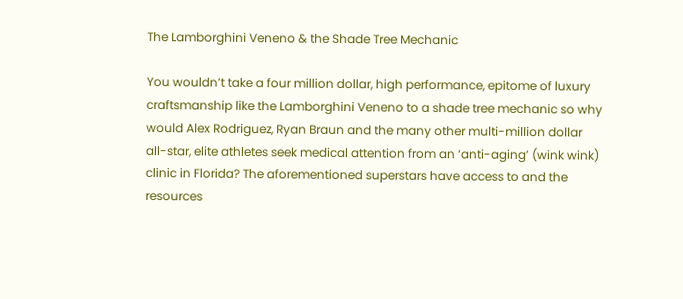The Lamborghini Veneno & the Shade Tree Mechanic

You wouldn’t take a four million dollar, high performance, epitome of luxury craftsmanship like the Lamborghini Veneno to a shade tree mechanic so why would Alex Rodriguez, Ryan Braun and the many other multi-million dollar all-star, elite athletes seek medical attention from an ‘anti-aging’ (wink wink) clinic in Florida? The aforementioned superstars have access to and the resources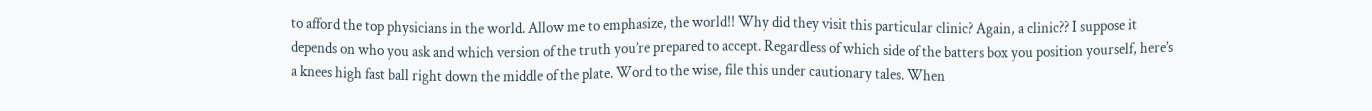to afford the top physicians in the world. Allow me to emphasize, the world!! Why did they visit this particular clinic? Again, a clinic?? I suppose it depends on who you ask and which version of the truth you’re prepared to accept. Regardless of which side of the batters box you position yourself, here’s a knees high fast ball right down the middle of the plate. Word to the wise, file this under cautionary tales. When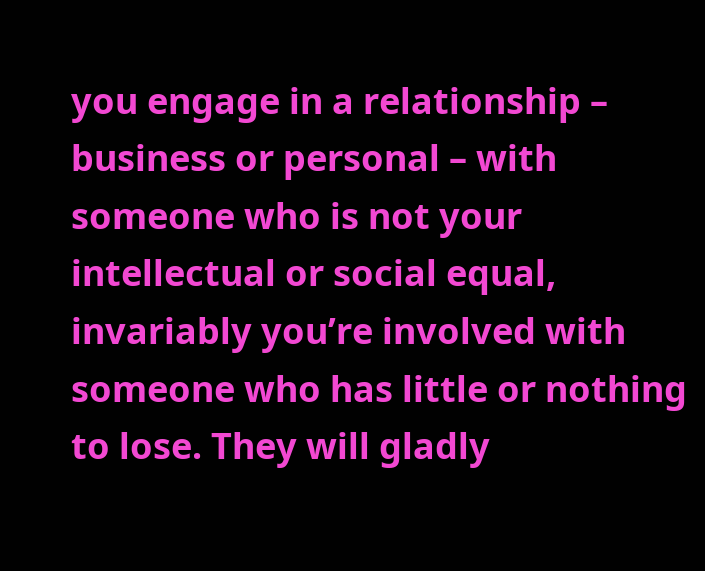you engage in a relationship – business or personal – with someone who is not your intellectual or social equal, invariably you’re involved with someone who has little or nothing to lose. They will gladly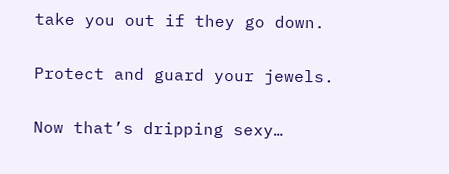take you out if they go down.

Protect and guard your jewels.

Now that’s dripping sexy…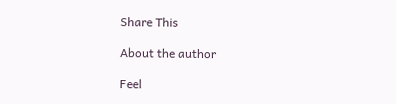Share This

About the author

Feel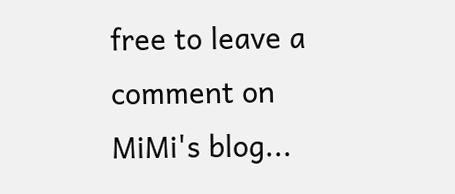free to leave a comment on MiMi's blog...